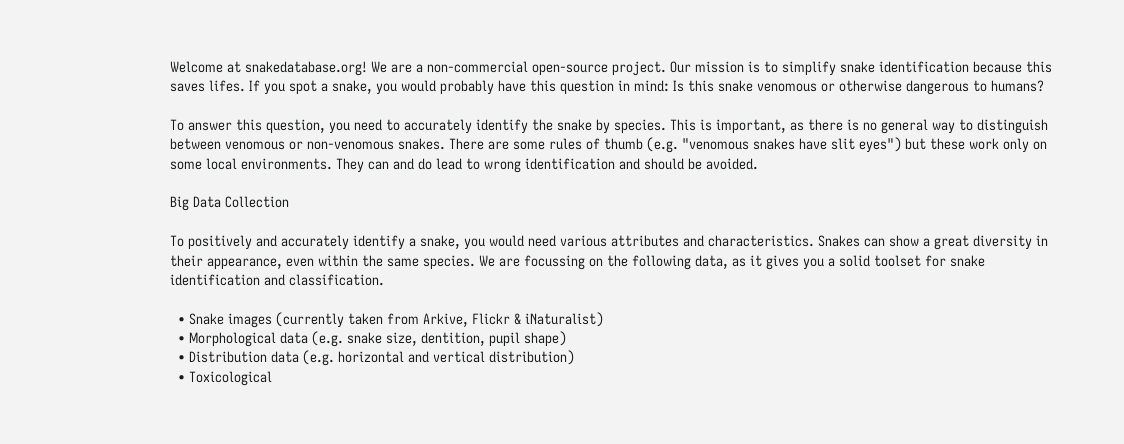Welcome at snakedatabase.org! We are a non-commercial open-source project. Our mission is to simplify snake identification because this saves lifes. If you spot a snake, you would probably have this question in mind: Is this snake venomous or otherwise dangerous to humans?

To answer this question, you need to accurately identify the snake by species. This is important, as there is no general way to distinguish between venomous or non-venomous snakes. There are some rules of thumb (e.g. "venomous snakes have slit eyes") but these work only on some local environments. They can and do lead to wrong identification and should be avoided.

Big Data Collection

To positively and accurately identify a snake, you would need various attributes and characteristics. Snakes can show a great diversity in their appearance, even within the same species. We are focussing on the following data, as it gives you a solid toolset for snake identification and classification.

  • Snake images (currently taken from Arkive, Flickr & iNaturalist)
  • Morphological data (e.g. snake size, dentition, pupil shape)
  • Distribution data (e.g. horizontal and vertical distribution)
  • Toxicological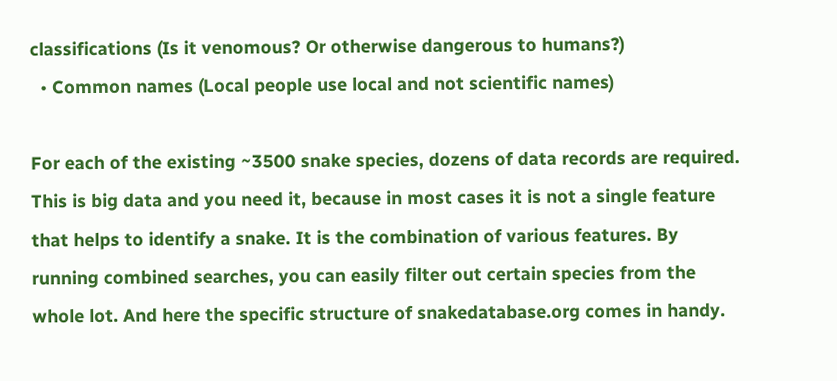classifications (Is it venomous? Or otherwise dangerous to humans?)
  • Common names (Local people use local and not scientific names)

For each of the existing ~3500 snake species, dozens of data records are required. This is big data and you need it, because in most cases it is not a single feature that helps to identify a snake. It is the combination of various features. By running combined searches, you can easily filter out certain species from the whole lot. And here the specific structure of snakedatabase.org comes in handy.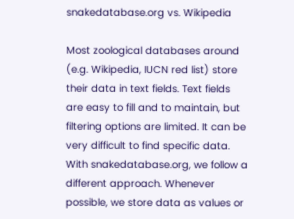snakedatabase.org vs. Wikipedia

Most zoological databases around (e.g. Wikipedia, IUCN red list) store their data in text fields. Text fields are easy to fill and to maintain, but filtering options are limited. It can be very difficult to find specific data. With snakedatabase.org, we follow a different approach. Whenever possible, we store data as values or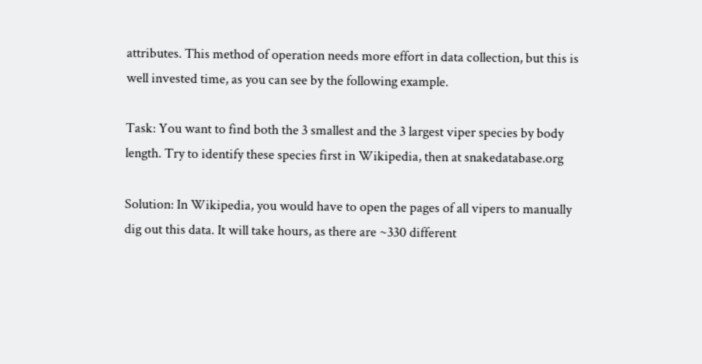attributes. This method of operation needs more effort in data collection, but this is well invested time, as you can see by the following example.

Task: You want to find both the 3 smallest and the 3 largest viper species by body length. Try to identify these species first in Wikipedia, then at snakedatabase.org

Solution: In Wikipedia, you would have to open the pages of all vipers to manually dig out this data. It will take hours, as there are ~330 different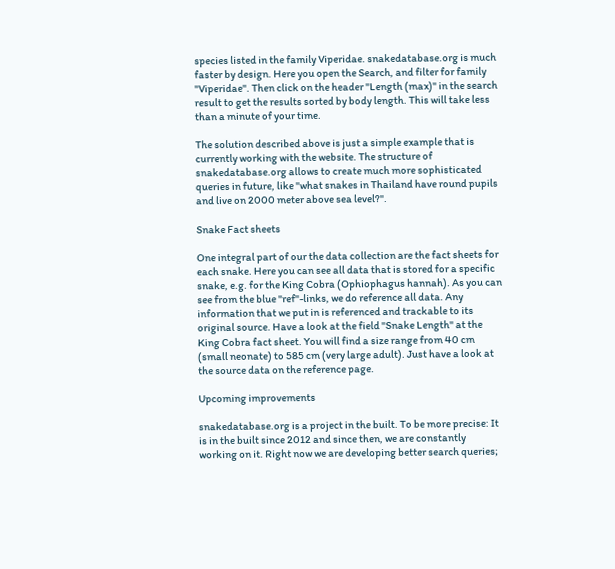species listed in the family Viperidae. snakedatabase.org is much faster by design. Here you open the Search, and filter for family "Viperidae". Then click on the header "Length (max)" in the search result to get the results sorted by body length. This will take less than a minute of your time.

The solution described above is just a simple example that is currently working with the website. The structure of snakedatabase.org allows to create much more sophisticated queries in future, like "what snakes in Thailand have round pupils and live on 2000 meter above sea level?".

Snake Fact sheets

One integral part of our the data collection are the fact sheets for each snake. Here you can see all data that is stored for a specific snake, e.g. for the King Cobra (Ophiophagus hannah). As you can see from the blue "ref"-links, we do reference all data. Any information that we put in is referenced and trackable to its original source. Have a look at the field "Snake Length" at the King Cobra fact sheet. You will find a size range from 40 cm (small neonate) to 585 cm (very large adult). Just have a look at the source data on the reference page.

Upcoming improvements

snakedatabase.org is a project in the built. To be more precise: It is in the built since 2012 and since then, we are constantly working on it. Right now we are developing better search queries;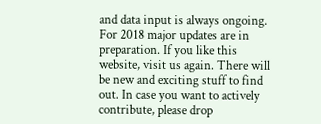and data input is always ongoing. For 2018 major updates are in preparation. If you like this website, visit us again. There will be new and exciting stuff to find out. In case you want to actively contribute, please drop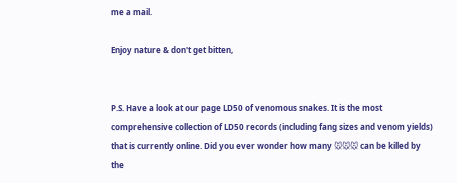me a mail.

Enjoy nature & don't get bitten,


P.S. Have a look at our page LD50 of venomous snakes. It is the most comprehensive collection of LD50 records (including fang sizes and venom yields) that is currently online. Did you ever wonder how many 🐭🐭🐭 can be killed by the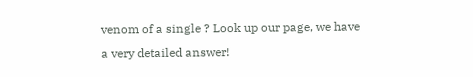venom of a single ? Look up our page, we have a very detailed answer!